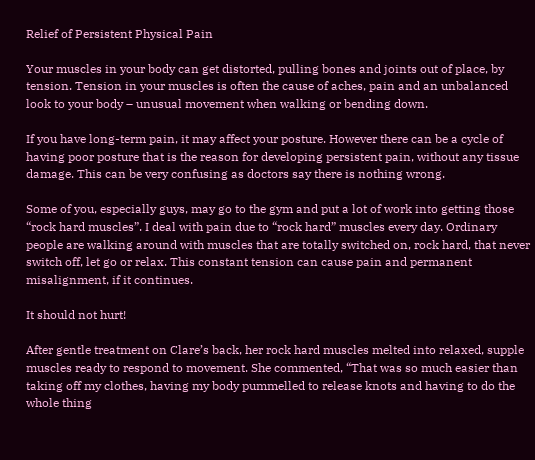Relief of Persistent Physical Pain

Your muscles in your body can get distorted, pulling bones and joints out of place, by tension. Tension in your muscles is often the cause of aches, pain and an unbalanced look to your body – unusual movement when walking or bending down.

If you have long-term pain, it may affect your posture. However there can be a cycle of having poor posture that is the reason for developing persistent pain, without any tissue damage. This can be very confusing as doctors say there is nothing wrong.

Some of you, especially guys, may go to the gym and put a lot of work into getting those “rock hard muscles”. I deal with pain due to “rock hard” muscles every day. Ordinary people are walking around with muscles that are totally switched on, rock hard, that never switch off, let go or relax. This constant tension can cause pain and permanent misalignment, if it continues.

It should not hurt!

After gentle treatment on Clare’s back, her rock hard muscles melted into relaxed, supple muscles ready to respond to movement. She commented, “That was so much easier than taking off my clothes, having my body pummelled to release knots and having to do the whole thing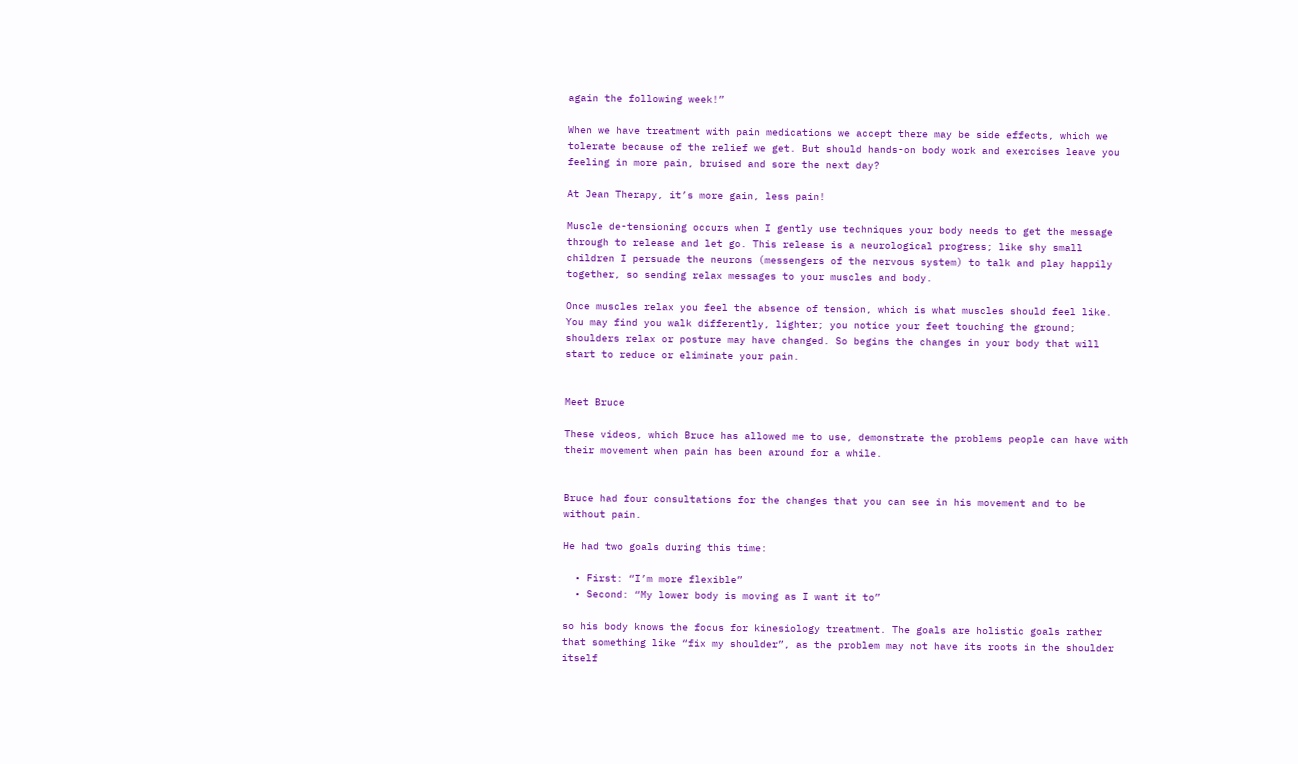again the following week!”

When we have treatment with pain medications we accept there may be side effects, which we tolerate because of the relief we get. But should hands-on body work and exercises leave you feeling in more pain, bruised and sore the next day?

At Jean Therapy, it’s more gain, less pain!

Muscle de-tensioning occurs when I gently use techniques your body needs to get the message through to release and let go. This release is a neurological progress; like shy small children I persuade the neurons (messengers of the nervous system) to talk and play happily together, so sending relax messages to your muscles and body.

Once muscles relax you feel the absence of tension, which is what muscles should feel like. You may find you walk differently, lighter; you notice your feet touching the ground; shoulders relax or posture may have changed. So begins the changes in your body that will start to reduce or eliminate your pain.


Meet Bruce

These videos, which Bruce has allowed me to use, demonstrate the problems people can have with their movement when pain has been around for a while.


Bruce had four consultations for the changes that you can see in his movement and to be without pain.

He had two goals during this time:

  • First: “I’m more flexible”
  • Second: “My lower body is moving as I want it to”

so his body knows the focus for kinesiology treatment. The goals are holistic goals rather that something like “fix my shoulder”, as the problem may not have its roots in the shoulder itself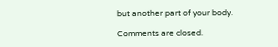but another part of your body.

Comments are closed.